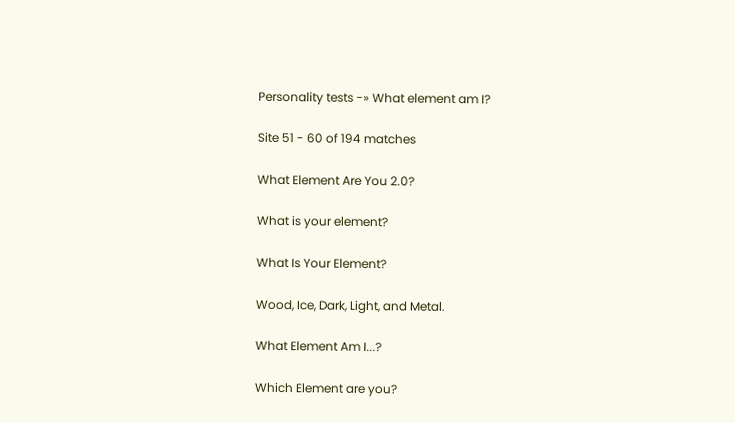Personality tests -» What element am I?

Site 51 - 60 of 194 matches

What Element Are You 2.0?

What is your element?

What Is Your Element?

Wood, Ice, Dark, Light, and Metal.

What Element Am I...?

Which Element are you?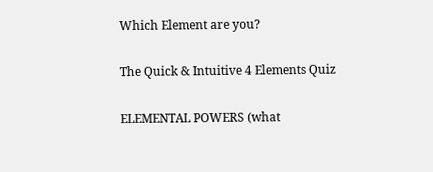Which Element are you?

The Quick & Intuitive 4 Elements Quiz

ELEMENTAL POWERS (what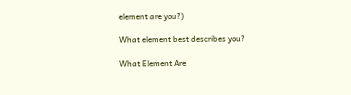element are you?)

What element best describes you?

What Element Are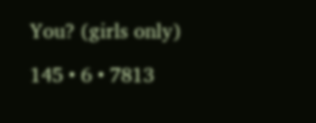You? (girls only)

145 • 6 • 7813